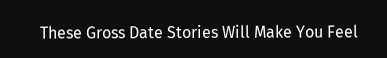These Gross Date Stories Will Make You Feel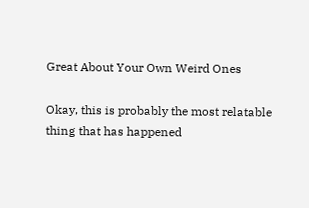Great About Your Own Weird Ones

Okay, this is probably the most relatable thing that has happened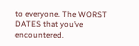to everyone. The WORST DATES that you’ve encountered.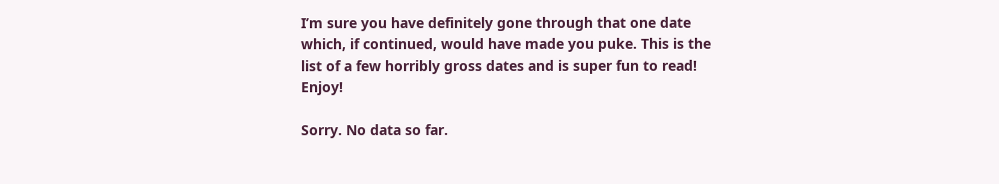I’m sure you have definitely gone through that one date which, if continued, would have made you puke. This is the list of a few horribly gross dates and is super fun to read! Enjoy!

Sorry. No data so far.